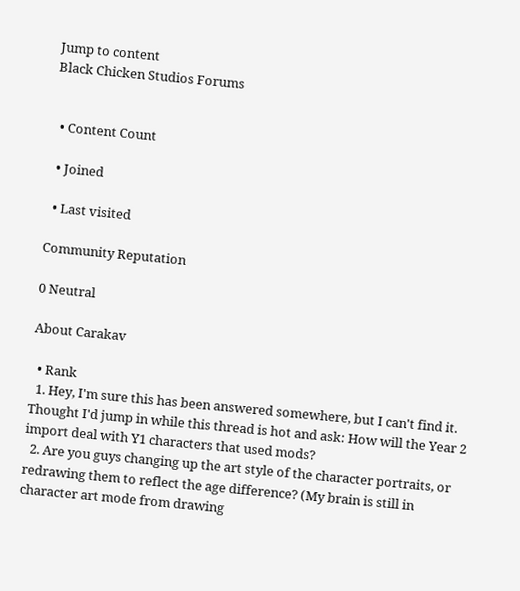Jump to content
Black Chicken Studios Forums


  • Content Count

  • Joined

  • Last visited

Community Reputation

0 Neutral

About Carakav

  • Rank
  1. Hey, I'm sure this has been answered somewhere, but I can't find it. Thought I'd jump in while this thread is hot and ask: How will the Year 2 import deal with Y1 characters that used mods?
  2. Are you guys changing up the art style of the character portraits, or redrawing them to reflect the age difference? (My brain is still in character art mode from drawing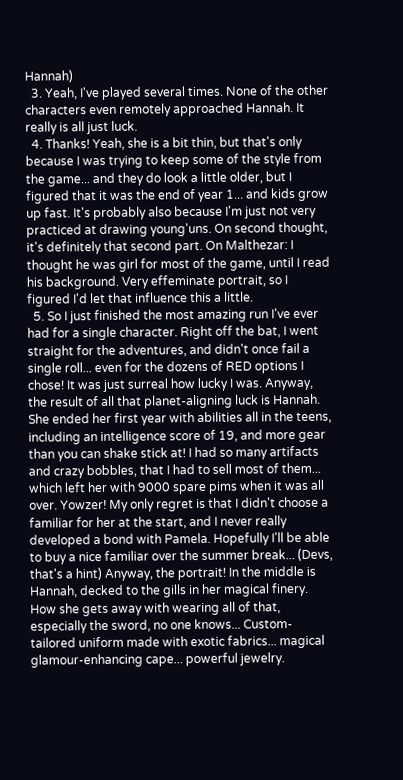Hannah)
  3. Yeah, I've played several times. None of the other characters even remotely approached Hannah. It really is all just luck.
  4. Thanks! Yeah, she is a bit thin, but that's only because I was trying to keep some of the style from the game... and they do look a little older, but I figured that it was the end of year 1... and kids grow up fast. It's probably also because I'm just not very practiced at drawing young'uns. On second thought, it's definitely that second part. On Malthezar: I thought he was girl for most of the game, until I read his background. Very effeminate portrait, so I figured I'd let that influence this a little.
  5. So I just finished the most amazing run I've ever had for a single character. Right off the bat, I went straight for the adventures, and didn't once fail a single roll... even for the dozens of RED options I chose! It was just surreal how lucky I was. Anyway, the result of all that planet-aligning luck is Hannah. She ended her first year with abilities all in the teens, including an intelligence score of 19, and more gear than you can shake stick at! I had so many artifacts and crazy bobbles, that I had to sell most of them... which left her with 9000 spare pims when it was all over. Yowzer! My only regret is that I didn't choose a familiar for her at the start, and I never really developed a bond with Pamela. Hopefully I'll be able to buy a nice familiar over the summer break... (Devs, that's a hint) Anyway, the portrait! In the middle is Hannah, decked to the gills in her magical finery. How she gets away with wearing all of that, especially the sword, no one knows... Custom-tailored uniform made with exotic fabrics... magical glamour-enhancing cape... powerful jewelry.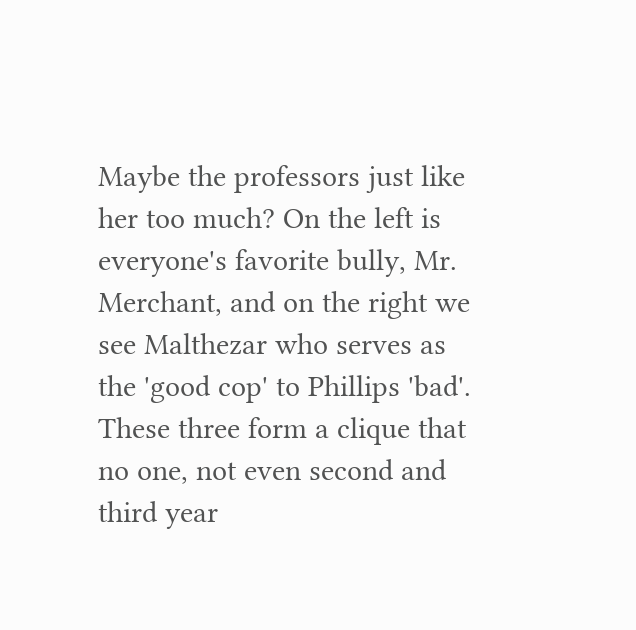Maybe the professors just like her too much? On the left is everyone's favorite bully, Mr. Merchant, and on the right we see Malthezar who serves as the 'good cop' to Phillips 'bad'. These three form a clique that no one, not even second and third year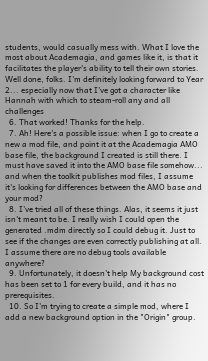students, would casually mess with. What I love the most about Academagia, and games like it, is that it facilitates the player's ability to tell their own stories. Well done, folks. I'm definitely looking forward to Year 2... especially now that I've got a character like Hannah with which to steam-roll any and all challenges
  6. That worked! Thanks for the help.
  7. Ah! Here's a possible issue: when I go to create a new a mod file, and point it at the Academagia AMO base file, the background I created is still there. I must have saved it into the AMO base file somehow... and when the toolkit publishes mod files, I assume it's looking for differences between the AMO base and your mod?
  8. I've tried all of these things. Alas, it seems it just isn't meant to be. I really wish I could open the generated .mdm directly so I could debug it. Just to see if the changes are even correctly publishing at all. I assume there are no debug tools available anywhere?
  9. Unfortunately, it doesn't help My background cost has been set to 1 for every build, and it has no prerequisites.
  10. So I'm trying to create a simple mod, where I add a new background option in the "Origin" group.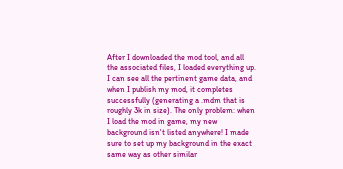After I downloaded the mod tool, and all the associated files, I loaded everything up. I can see all the pertinent game data, and when I publish my mod, it completes successfully (generating a .mdm that is roughly 3k in size). The only problem: when I load the mod in game, my new background isn't listed anywhere! I made sure to set up my background in the exact same way as other similar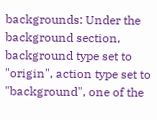backgrounds: Under the background section, background type set to "origin", action type set to "background", one of the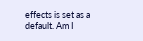effects is set as a default. Am I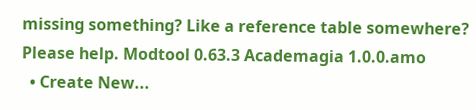missing something? Like a reference table somewhere? Please help. Modtool 0.63.3 Academagia 1.0.0.amo
  • Create New...